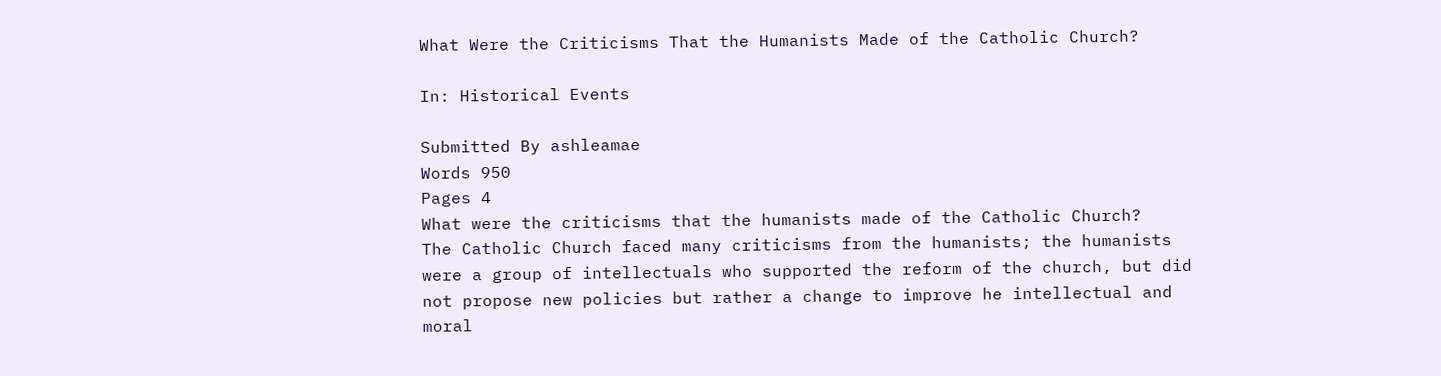What Were the Criticisms That the Humanists Made of the Catholic Church?

In: Historical Events

Submitted By ashleamae
Words 950
Pages 4
What were the criticisms that the humanists made of the Catholic Church?
The Catholic Church faced many criticisms from the humanists; the humanists were a group of intellectuals who supported the reform of the church, but did not propose new policies but rather a change to improve he intellectual and moral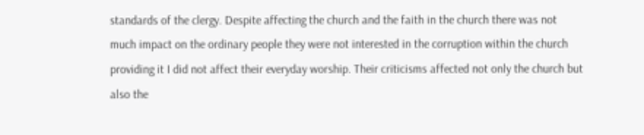standards of the clergy. Despite affecting the church and the faith in the church there was not much impact on the ordinary people they were not interested in the corruption within the church providing it I did not affect their everyday worship. Their criticisms affected not only the church but also the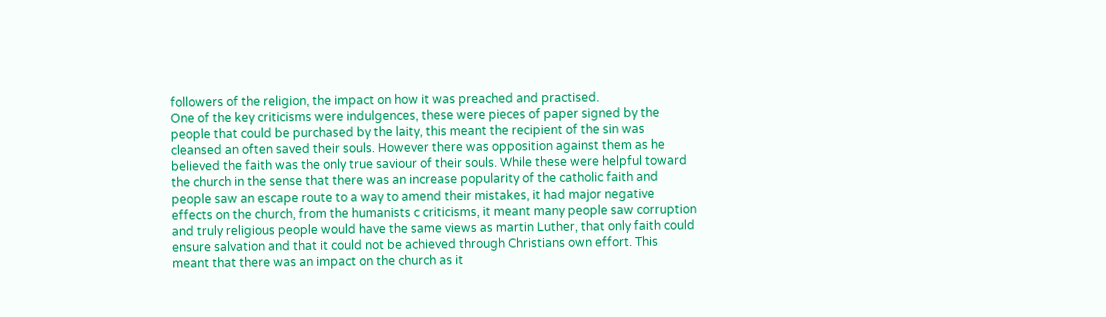followers of the religion, the impact on how it was preached and practised.
One of the key criticisms were indulgences, these were pieces of paper signed by the people that could be purchased by the laity, this meant the recipient of the sin was cleansed an often saved their souls. However there was opposition against them as he believed the faith was the only true saviour of their souls. While these were helpful toward the church in the sense that there was an increase popularity of the catholic faith and people saw an escape route to a way to amend their mistakes, it had major negative effects on the church, from the humanists c criticisms, it meant many people saw corruption and truly religious people would have the same views as martin Luther, that only faith could ensure salvation and that it could not be achieved through Christians own effort. This meant that there was an impact on the church as it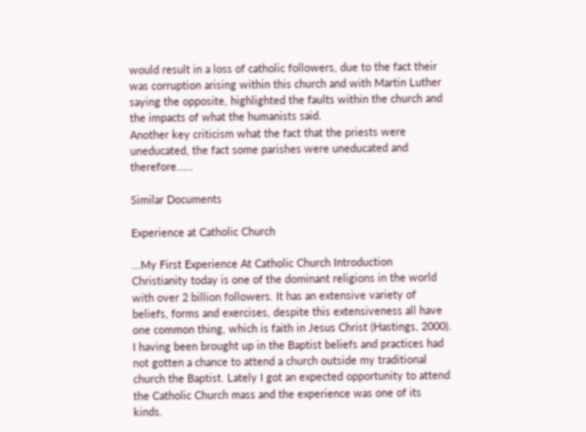would result in a loss of catholic followers, due to the fact their was corruption arising within this church and with Martin Luther saying the opposite, highlighted the faults within the church and the impacts of what the humanists said.
Another key criticism what the fact that the priests were uneducated, the fact some parishes were uneducated and therefore…...

Similar Documents

Experience at Catholic Church

...My First Experience At Catholic Church Introduction Christianity today is one of the dominant religions in the world with over 2 billion followers. It has an extensive variety of beliefs, forms and exercises, despite this extensiveness all have one common thing, which is faith in Jesus Christ (Hastings, 2000). I having been brought up in the Baptist beliefs and practices had not gotten a chance to attend a church outside my traditional church the Baptist. Lately I got an expected opportunity to attend the Catholic Church mass and the experience was one of its kinds.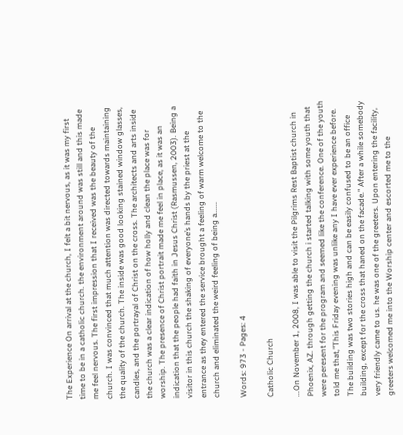The Experience On arrival at the church, I felt a bit nervous, as it was my first time to be in a catholic church. the environment around was still and this made me feel nervous. The first impression that I received was the beauty of the church. I was convinced that much attention was directed towards maintaining the quality of the church. The inside was good looking stained window glasses, candles, and the portrayal of Christ on the cross. The architects and arts inside the church was a clear indication of how holly and clean the place was for worship. The presence of Christ portrait made me feel in place, as it was an indication that the people had faith in Jesus Christ (Rasmussen, 2003). Being a visitor in this church the shaking of everyone’s hands by the priest at the entrance as they entered the service brought a feeling of warm welcome to the church and eliminated the weird feeling of being a......

Words: 973 - Pages: 4

Catholic Church

...On November 1, 2008, I was able to visit the Pilgrims Rest Baptist church in Phoenix, AZ. through getting the church i started talking with some youth that were peresent for the program and seemed like the conference. One of the youth told me that,"This Friday evening was unlike any I have ever experience before. The building was two stories high and can be easily confused to be an office building, except for the cross that haned on the facade." After a while somebody very friendly came to us. he was one of the greeters. Upon entering the facility, greeters welcomed me into the Worship center and escorted me to the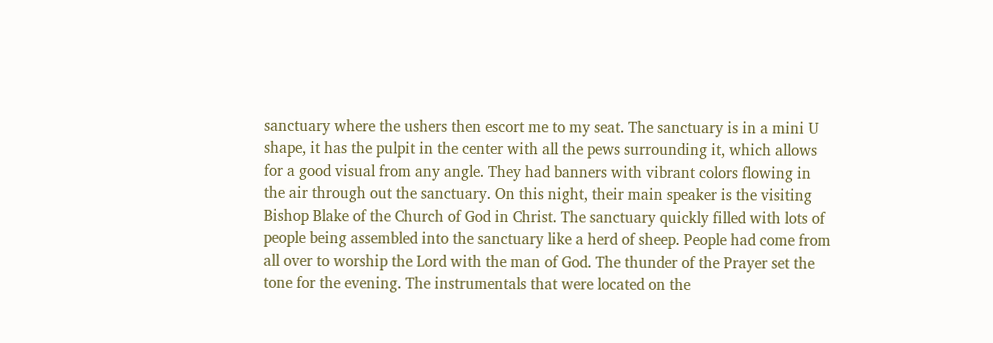sanctuary where the ushers then escort me to my seat. The sanctuary is in a mini U shape, it has the pulpit in the center with all the pews surrounding it, which allows for a good visual from any angle. They had banners with vibrant colors flowing in the air through out the sanctuary. On this night, their main speaker is the visiting Bishop Blake of the Church of God in Christ. The sanctuary quickly filled with lots of people being assembled into the sanctuary like a herd of sheep. People had come from all over to worship the Lord with the man of God. The thunder of the Prayer set the tone for the evening. The instrumentals that were located on the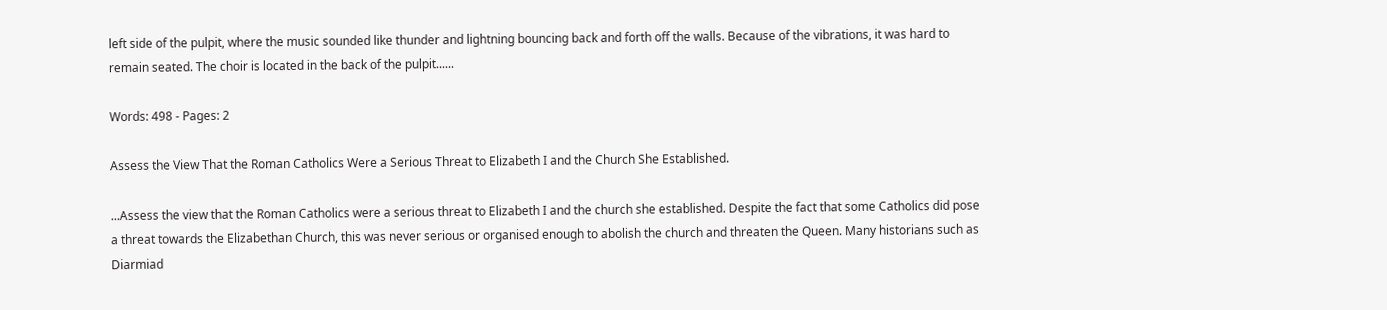left side of the pulpit, where the music sounded like thunder and lightning bouncing back and forth off the walls. Because of the vibrations, it was hard to remain seated. The choir is located in the back of the pulpit......

Words: 498 - Pages: 2

Assess the View That the Roman Catholics Were a Serious Threat to Elizabeth I and the Church She Established.

...Assess the view that the Roman Catholics were a serious threat to Elizabeth I and the church she established. Despite the fact that some Catholics did pose a threat towards the Elizabethan Church, this was never serious or organised enough to abolish the church and threaten the Queen. Many historians such as Diarmiad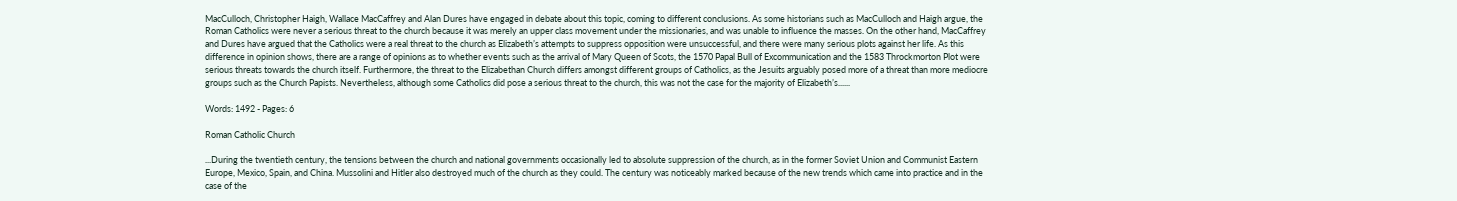MacCulloch, Christopher Haigh, Wallace MacCaffrey and Alan Dures have engaged in debate about this topic, coming to different conclusions. As some historians such as MacCulloch and Haigh argue, the Roman Catholics were never a serious threat to the church because it was merely an upper class movement under the missionaries, and was unable to influence the masses. On the other hand, MacCaffrey and Dures have argued that the Catholics were a real threat to the church as Elizabeth’s attempts to suppress opposition were unsuccessful, and there were many serious plots against her life. As this difference in opinion shows, there are a range of opinions as to whether events such as the arrival of Mary Queen of Scots, the 1570 Papal Bull of Excommunication and the 1583 Throckmorton Plot were serious threats towards the church itself. Furthermore, the threat to the Elizabethan Church differs amongst different groups of Catholics, as the Jesuits arguably posed more of a threat than more mediocre groups such as the Church Papists. Nevertheless, although some Catholics did pose a serious threat to the church, this was not the case for the majority of Elizabeth’s......

Words: 1492 - Pages: 6

Roman Catholic Church

...During the twentieth century, the tensions between the church and national governments occasionally led to absolute suppression of the church, as in the former Soviet Union and Communist Eastern Europe, Mexico, Spain, and China. Mussolini and Hitler also destroyed much of the church as they could. The century was noticeably marked because of the new trends which came into practice and in the case of the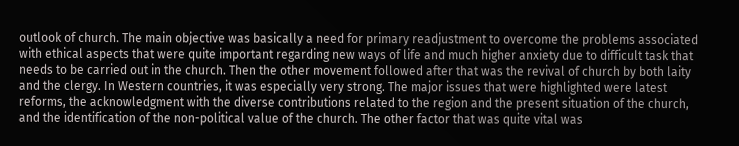outlook of church. The main objective was basically a need for primary readjustment to overcome the problems associated with ethical aspects that were quite important regarding new ways of life and much higher anxiety due to difficult task that needs to be carried out in the church. Then the other movement followed after that was the revival of church by both laity and the clergy. In Western countries, it was especially very strong. The major issues that were highlighted were latest reforms, the acknowledgment with the diverse contributions related to the region and the present situation of the church, and the identification of the non-political value of the church. The other factor that was quite vital was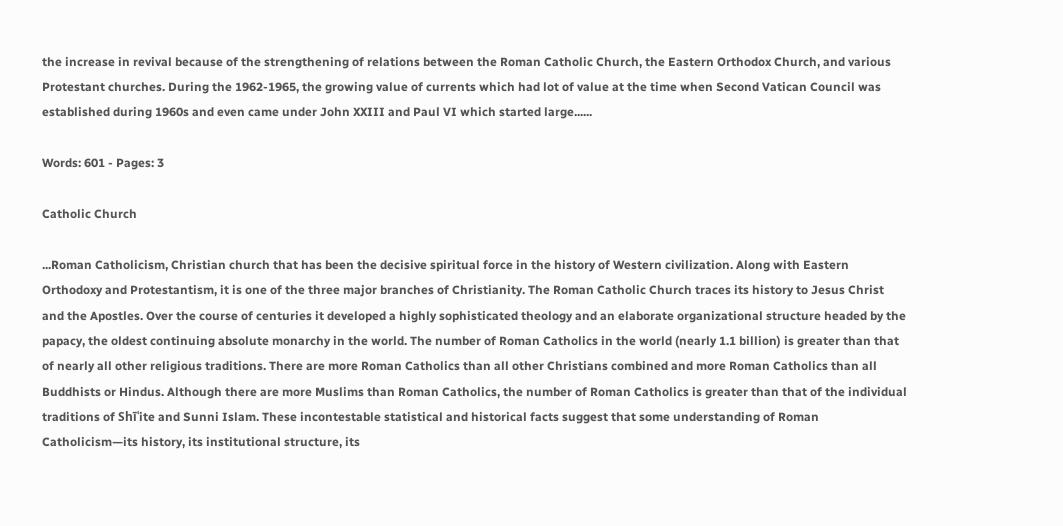the increase in revival because of the strengthening of relations between the Roman Catholic Church, the Eastern Orthodox Church, and various Protestant churches. During the 1962-1965, the growing value of currents which had lot of value at the time when Second Vatican Council was established during 1960s and even came under John XXIII and Paul VI which started large......

Words: 601 - Pages: 3

Catholic Church

...Roman Catholicism, Christian church that has been the decisive spiritual force in the history of Western civilization. Along with Eastern Orthodoxy and Protestantism, it is one of the three major branches of Christianity. The Roman Catholic Church traces its history to Jesus Christ and the Apostles. Over the course of centuries it developed a highly sophisticated theology and an elaborate organizational structure headed by the papacy, the oldest continuing absolute monarchy in the world. The number of Roman Catholics in the world (nearly 1.1 billion) is greater than that of nearly all other religious traditions. There are more Roman Catholics than all other Christians combined and more Roman Catholics than all Buddhists or Hindus. Although there are more Muslims than Roman Catholics, the number of Roman Catholics is greater than that of the individual traditions of Shīʿite and Sunni Islam. These incontestable statistical and historical facts suggest that some understanding of Roman Catholicism—its history, its institutional structure, its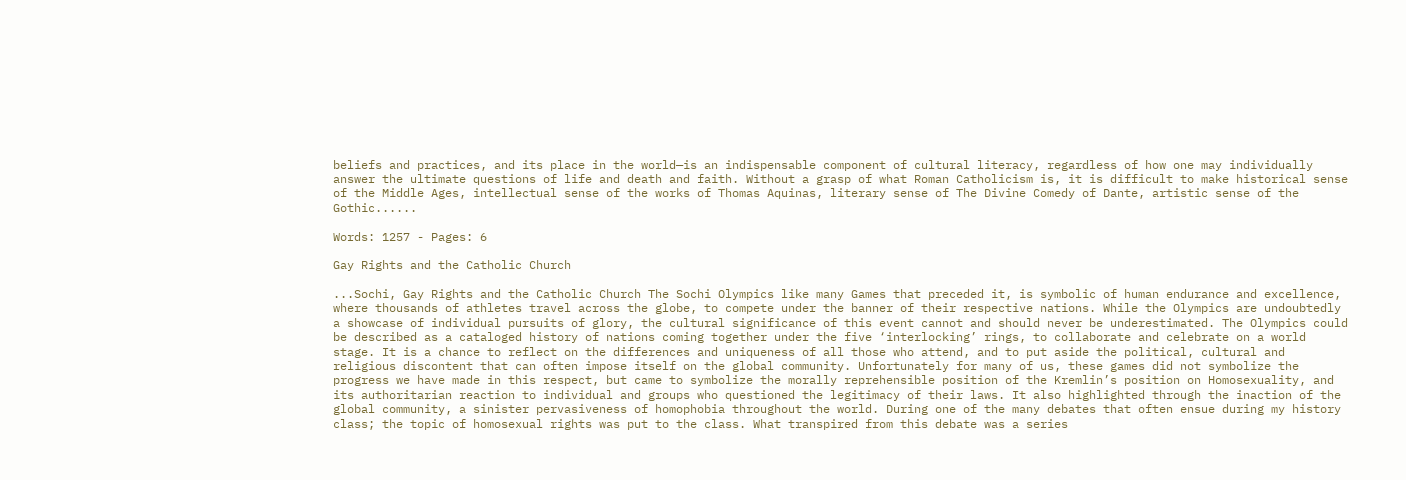beliefs and practices, and its place in the world—is an indispensable component of cultural literacy, regardless of how one may individually answer the ultimate questions of life and death and faith. Without a grasp of what Roman Catholicism is, it is difficult to make historical sense of the Middle Ages, intellectual sense of the works of Thomas Aquinas, literary sense of The Divine Comedy of Dante, artistic sense of the Gothic......

Words: 1257 - Pages: 6

Gay Rights and the Catholic Church

...Sochi, Gay Rights and the Catholic Church The Sochi Olympics like many Games that preceded it, is symbolic of human endurance and excellence, where thousands of athletes travel across the globe, to compete under the banner of their respective nations. While the Olympics are undoubtedly a showcase of individual pursuits of glory, the cultural significance of this event cannot and should never be underestimated. The Olympics could be described as a cataloged history of nations coming together under the five ‘interlocking’ rings, to collaborate and celebrate on a world stage. It is a chance to reflect on the differences and uniqueness of all those who attend, and to put aside the political, cultural and religious discontent that can often impose itself on the global community. Unfortunately for many of us, these games did not symbolize the progress we have made in this respect, but came to symbolize the morally reprehensible position of the Kremlin’s position on Homosexuality, and its authoritarian reaction to individual and groups who questioned the legitimacy of their laws. It also highlighted through the inaction of the global community, a sinister pervasiveness of homophobia throughout the world. During one of the many debates that often ensue during my history class; the topic of homosexual rights was put to the class. What transpired from this debate was a series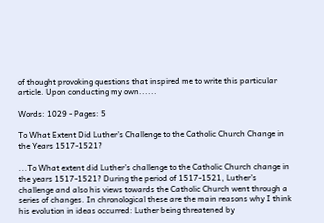of thought provoking questions that inspired me to write this particular article. Upon conducting my own......

Words: 1029 - Pages: 5

To What Extent Did Luther’s Challenge to the Catholic Church Change in the Years 1517-1521?

...To What extent did Luther’s challenge to the Catholic Church change in the years 1517-1521? During the period of 1517-1521, Luther’s challenge and also his views towards the Catholic Church went through a series of changes. In chronological these are the main reasons why I think his evolution in ideas occurred: Luther being threatened by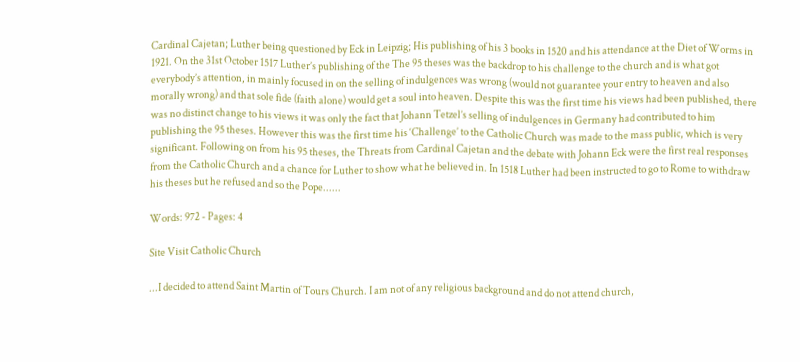Cardinal Cajetan; Luther being questioned by Eck in Leipzig; His publishing of his 3 books in 1520 and his attendance at the Diet of Worms in 1921. On the 31st October 1517 Luther’s publishing of the The 95 theses was the backdrop to his challenge to the church and is what got everybody’s attention, in mainly focused in on the selling of indulgences was wrong (would not guarantee your entry to heaven and also morally wrong) and that sole fide (faith alone) would get a soul into heaven. Despite this was the first time his views had been published, there was no distinct change to his views it was only the fact that Johann Tetzel’s selling of indulgences in Germany had contributed to him publishing the 95 theses. However this was the first time his ‘Challenge’ to the Catholic Church was made to the mass public, which is very significant. Following on from his 95 theses, the Threats from Cardinal Cajetan and the debate with Johann Eck were the first real responses from the Catholic Church and a chance for Luther to show what he believed in. In 1518 Luther had been instructed to go to Rome to withdraw his theses but he refused and so the Pope......

Words: 972 - Pages: 4

Site Visit Catholic Church

...I decided to attend Saint Martin of Tours Church. I am not of any religious background and do not attend church,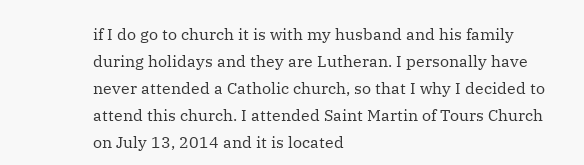if I do go to church it is with my husband and his family during holidays and they are Lutheran. I personally have never attended a Catholic church, so that I why I decided to attend this church. I attended Saint Martin of Tours Church on July 13, 2014 and it is located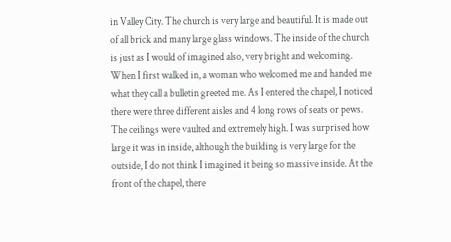in Valley City. The church is very large and beautiful. It is made out of all brick and many large glass windows. The inside of the church is just as I would of imagined also, very bright and welcoming. When I first walked in, a woman who welcomed me and handed me what they call a bulletin greeted me. As I entered the chapel, I noticed there were three different aisles and 4 long rows of seats or pews. The ceilings were vaulted and extremely high. I was surprised how large it was in inside, although the building is very large for the outside, I do not think I imagined it being so massive inside. At the front of the chapel, there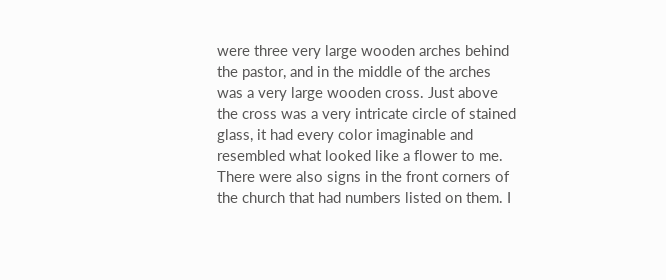were three very large wooden arches behind the pastor, and in the middle of the arches was a very large wooden cross. Just above the cross was a very intricate circle of stained glass, it had every color imaginable and resembled what looked like a flower to me. There were also signs in the front corners of the church that had numbers listed on them. I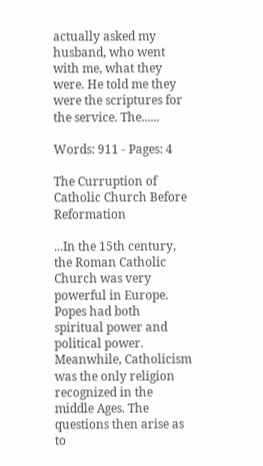actually asked my husband, who went with me, what they were. He told me they were the scriptures for the service. The......

Words: 911 - Pages: 4

The Curruption of Catholic Church Before Reformation

...In the 15th century, the Roman Catholic Church was very powerful in Europe. Popes had both spiritual power and political power. Meanwhile, Catholicism was the only religion recognized in the middle Ages. The questions then arise as to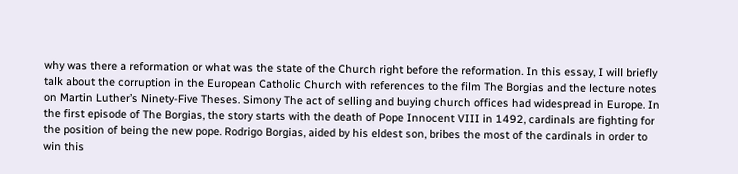why was there a reformation or what was the state of the Church right before the reformation. In this essay, I will briefly talk about the corruption in the European Catholic Church with references to the film The Borgias and the lecture notes on Martin Luther’s Ninety-Five Theses. Simony The act of selling and buying church offices had widespread in Europe. In the first episode of The Borgias, the story starts with the death of Pope Innocent VIII in 1492, cardinals are fighting for the position of being the new pope. Rodrigo Borgias, aided by his eldest son, bribes the most of the cardinals in order to win this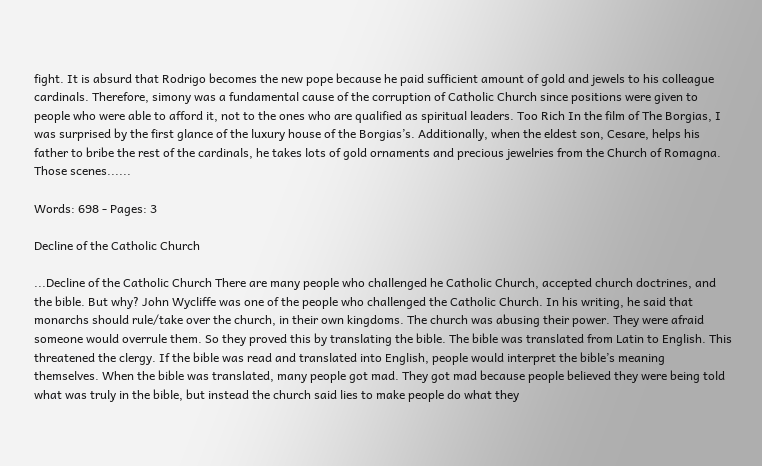fight. It is absurd that Rodrigo becomes the new pope because he paid sufficient amount of gold and jewels to his colleague cardinals. Therefore, simony was a fundamental cause of the corruption of Catholic Church since positions were given to people who were able to afford it, not to the ones who are qualified as spiritual leaders. Too Rich In the film of The Borgias, I was surprised by the first glance of the luxury house of the Borgias’s. Additionally, when the eldest son, Cesare, helps his father to bribe the rest of the cardinals, he takes lots of gold ornaments and precious jewelries from the Church of Romagna. Those scenes......

Words: 698 - Pages: 3

Decline of the Catholic Church

...Decline of the Catholic Church There are many people who challenged he Catholic Church, accepted church doctrines, and the bible. But why? John Wycliffe was one of the people who challenged the Catholic Church. In his writing, he said that monarchs should rule/take over the church, in their own kingdoms. The church was abusing their power. They were afraid someone would overrule them. So they proved this by translating the bible. The bible was translated from Latin to English. This threatened the clergy. If the bible was read and translated into English, people would interpret the bible’s meaning themselves. When the bible was translated, many people got mad. They got mad because people believed they were being told what was truly in the bible, but instead the church said lies to make people do what they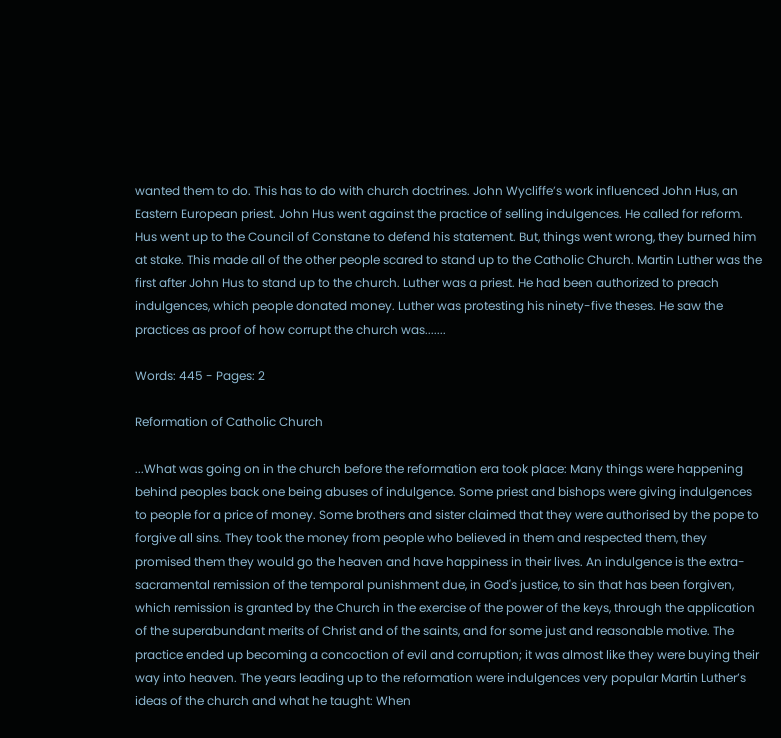wanted them to do. This has to do with church doctrines. John Wycliffe’s work influenced John Hus, an Eastern European priest. John Hus went against the practice of selling indulgences. He called for reform. Hus went up to the Council of Constane to defend his statement. But, things went wrong, they burned him at stake. This made all of the other people scared to stand up to the Catholic Church. Martin Luther was the first after John Hus to stand up to the church. Luther was a priest. He had been authorized to preach indulgences, which people donated money. Luther was protesting his ninety-five theses. He saw the practices as proof of how corrupt the church was.......

Words: 445 - Pages: 2

Reformation of Catholic Church

...What was going on in the church before the reformation era took place: Many things were happening behind peoples back one being abuses of indulgence. Some priest and bishops were giving indulgences to people for a price of money. Some brothers and sister claimed that they were authorised by the pope to forgive all sins. They took the money from people who believed in them and respected them, they promised them they would go the heaven and have happiness in their lives. An indulgence is the extra-sacramental remission of the temporal punishment due, in God's justice, to sin that has been forgiven, which remission is granted by the Church in the exercise of the power of the keys, through the application of the superabundant merits of Christ and of the saints, and for some just and reasonable motive. The practice ended up becoming a concoction of evil and corruption; it was almost like they were buying their way into heaven. The years leading up to the reformation were indulgences very popular Martin Luther’s ideas of the church and what he taught: When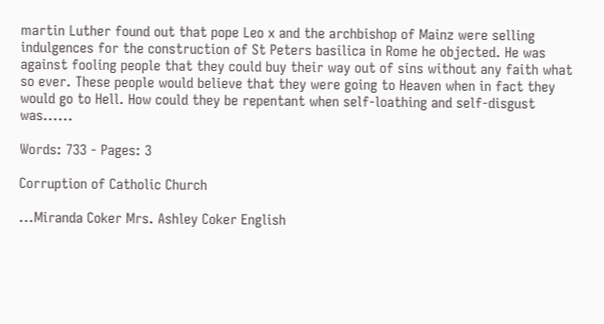martin Luther found out that pope Leo x and the archbishop of Mainz were selling indulgences for the construction of St Peters basilica in Rome he objected. He was against fooling people that they could buy their way out of sins without any faith what so ever. These people would believe that they were going to Heaven when in fact they would go to Hell. How could they be repentant when self-loathing and self-disgust was......

Words: 733 - Pages: 3

Corruption of Catholic Church

...Miranda Coker Mrs. Ashley Coker English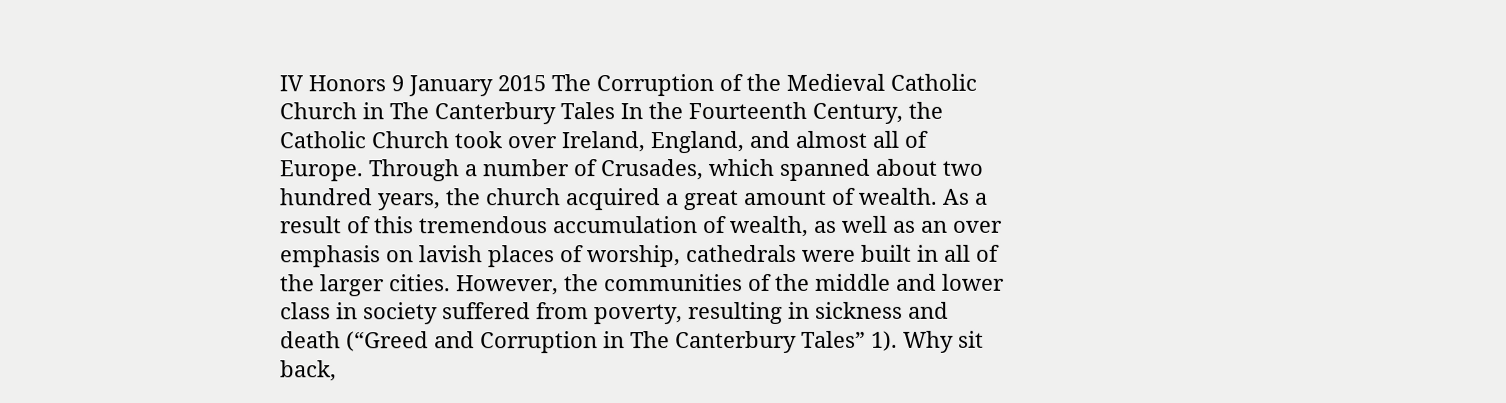IV Honors 9 January 2015 The Corruption of the Medieval Catholic Church in The Canterbury Tales In the Fourteenth Century, the Catholic Church took over Ireland, England, and almost all of Europe. Through a number of Crusades, which spanned about two hundred years, the church acquired a great amount of wealth. As a result of this tremendous accumulation of wealth, as well as an over emphasis on lavish places of worship, cathedrals were built in all of the larger cities. However, the communities of the middle and lower class in society suffered from poverty, resulting in sickness and death (“Greed and Corruption in The Canterbury Tales” 1). Why sit back,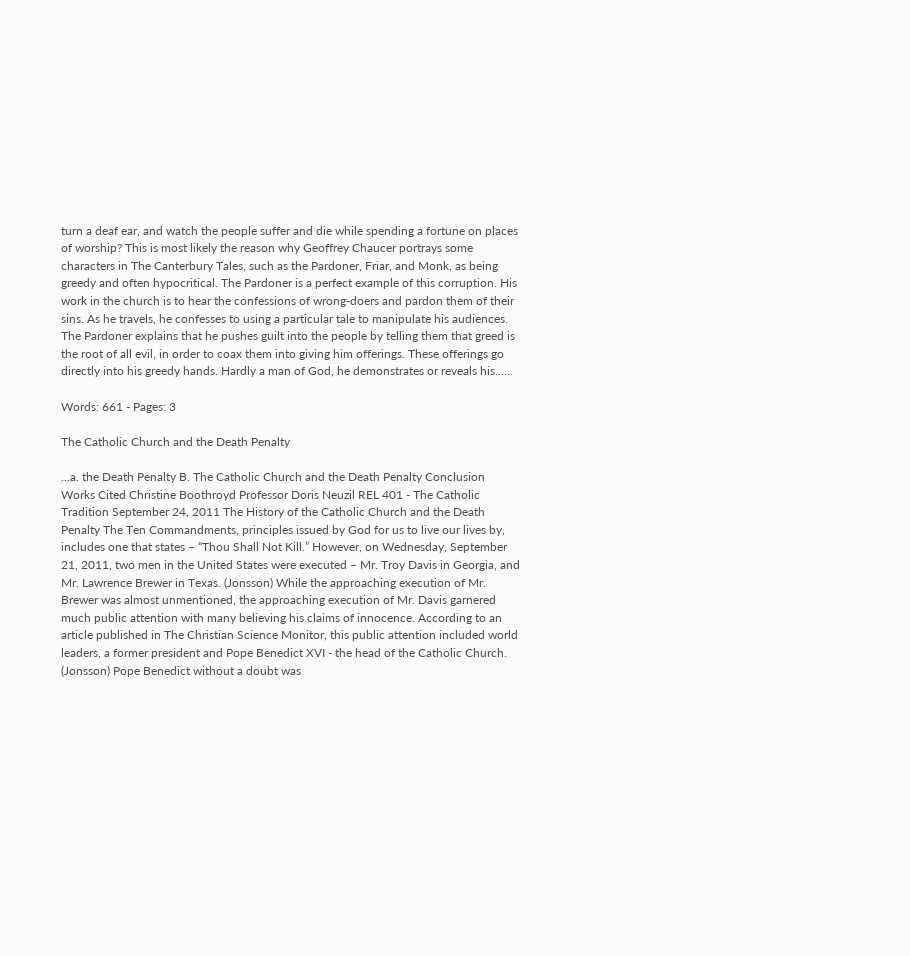turn a deaf ear, and watch the people suffer and die while spending a fortune on places of worship? This is most likely the reason why Geoffrey Chaucer portrays some characters in The Canterbury Tales, such as the Pardoner, Friar, and Monk, as being greedy and often hypocritical. The Pardoner is a perfect example of this corruption. His work in the church is to hear the confessions of wrong-doers and pardon them of their sins. As he travels, he confesses to using a particular tale to manipulate his audiences. The Pardoner explains that he pushes guilt into the people by telling them that greed is the root of all evil, in order to coax them into giving him offerings. These offerings go directly into his greedy hands. Hardly a man of God, he demonstrates or reveals his......

Words: 661 - Pages: 3

The Catholic Church and the Death Penalty

...a. the Death Penalty B. The Catholic Church and the Death Penalty Conclusion Works Cited Christine Boothroyd Professor Doris Neuzil REL 401 - The Catholic Tradition September 24, 2011 The History of the Catholic Church and the Death Penalty The Ten Commandments, principles issued by God for us to live our lives by, includes one that states – “Thou Shall Not Kill.” However, on Wednesday, September 21, 2011, two men in the United States were executed – Mr. Troy Davis in Georgia, and Mr. Lawrence Brewer in Texas. (Jonsson) While the approaching execution of Mr. Brewer was almost unmentioned, the approaching execution of Mr. Davis garnered much public attention with many believing his claims of innocence. According to an article published in The Christian Science Monitor, this public attention included world leaders, a former president and Pope Benedict XVI - the head of the Catholic Church. (Jonsson) Pope Benedict without a doubt was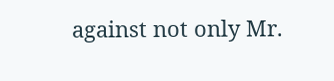against not only Mr.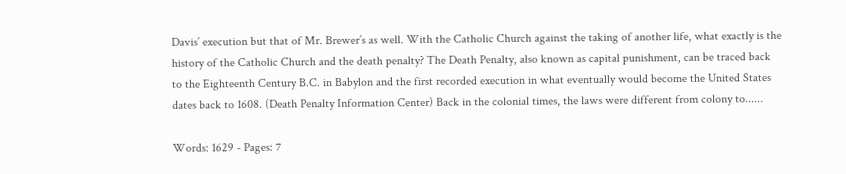Davis’ execution but that of Mr. Brewer’s as well. With the Catholic Church against the taking of another life, what exactly is the history of the Catholic Church and the death penalty? The Death Penalty, also known as capital punishment, can be traced back to the Eighteenth Century B.C. in Babylon and the first recorded execution in what eventually would become the United States dates back to 1608. (Death Penalty Information Center) Back in the colonial times, the laws were different from colony to......

Words: 1629 - Pages: 7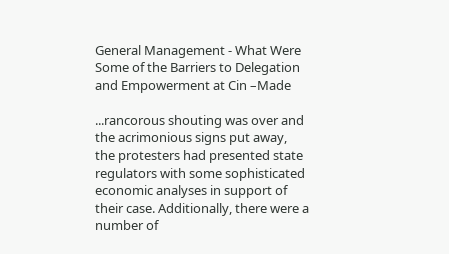General Management - What Were Some of the Barriers to Delegation and Empowerment at Cin –Made

...rancorous shouting was over and the acrimonious signs put away, the protesters had presented state regulators with some sophisticated economic analyses in support of their case. Additionally, there were a number of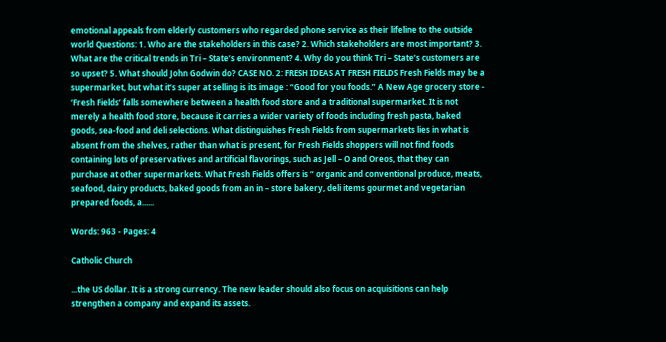emotional appeals from elderly customers who regarded phone service as their lifeline to the outside world Questions: 1. Who are the stakeholders in this case? 2. Which stakeholders are most important? 3. What are the critical trends in Tri – State’s environment? 4. Why do you think Tri – State’s customers are so upset? 5. What should John Godwin do? CASE NO. 2: FRESH IDEAS AT FRESH FIELDS Fresh Fields may be a supermarket, but what it’s super at selling is its image : “Good for you foods.” A New Age grocery store - ‘Fresh Fields’ falls somewhere between a health food store and a traditional supermarket. It is not merely a health food store, because it carries a wider variety of foods including fresh pasta, baked goods, sea-food and deli selections. What distinguishes Fresh Fields from supermarkets lies in what is absent from the shelves, rather than what is present, for Fresh Fields shoppers will not find foods containing lots of preservatives and artificial flavorings, such as Jell – O and Oreos, that they can purchase at other supermarkets. What Fresh Fields offers is “ organic and conventional produce, meats, seafood, dairy products, baked goods from an in – store bakery, deli items gourmet and vegetarian prepared foods, a......

Words: 963 - Pages: 4

Catholic Church

...the US dollar. It is a strong currency. The new leader should also focus on acquisitions can help strengthen a company and expand its assets.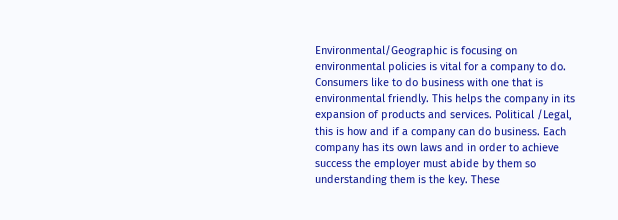Environmental/Geographic is focusing on environmental policies is vital for a company to do. Consumers like to do business with one that is environmental friendly. This helps the company in its expansion of products and services. Political /Legal, this is how and if a company can do business. Each company has its own laws and in order to achieve success the employer must abide by them so understanding them is the key. These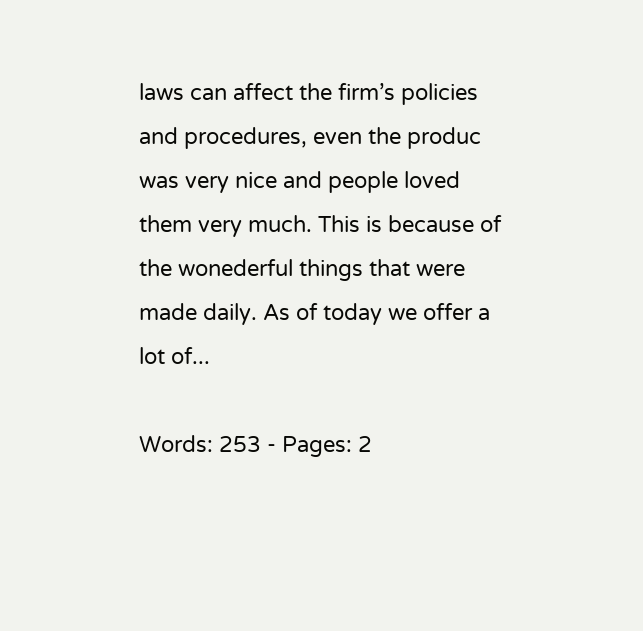laws can affect the firm’s policies and procedures, even the produc was very nice and people loved them very much. This is because of the wonederful things that were made daily. As of today we offer a lot of...

Words: 253 - Pages: 2